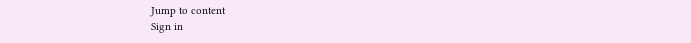Jump to content
Sign in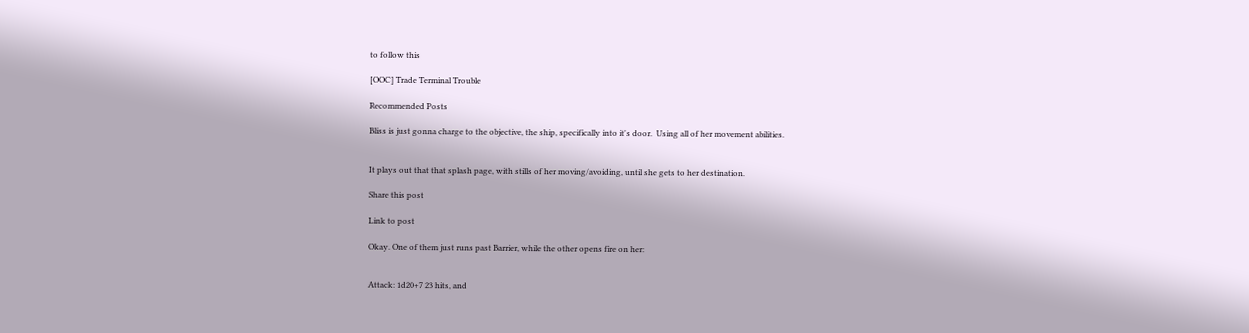to follow this

[OOC] Trade Terminal Trouble

Recommended Posts

Bliss is just gonna charge to the objective, the ship, specifically into it's door.  Using all of her movement abilities.


It plays out that that splash page, with stills of her moving/avoiding, until she gets to her destination.

Share this post

Link to post

Okay. One of them just runs past Barrier, while the other opens fire on her:


Attack: 1d20+7 23 hits, and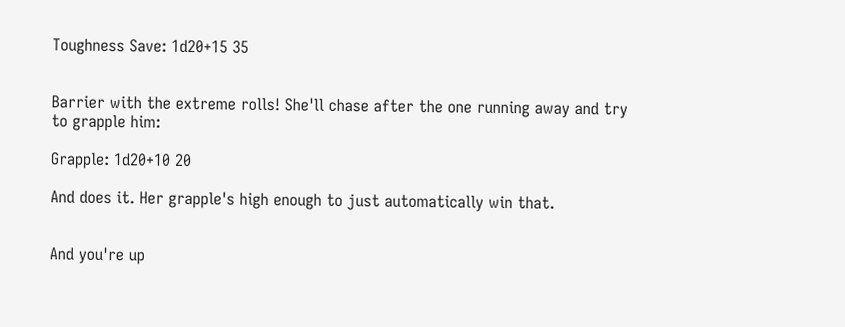Toughness Save: 1d20+15 35


Barrier with the extreme rolls! She'll chase after the one running away and try to grapple him:

Grapple: 1d20+10 20

And does it. Her grapple's high enough to just automatically win that.


And you're up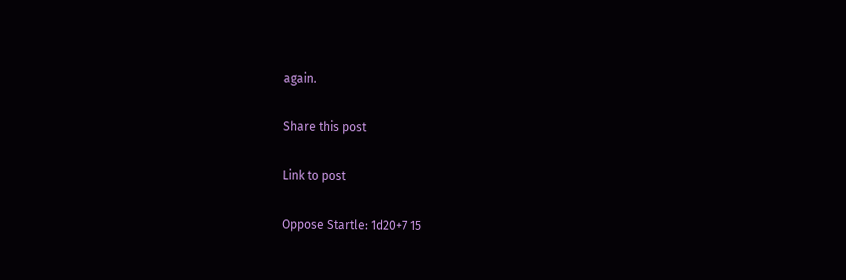again.

Share this post

Link to post

Oppose Startle: 1d20+7 15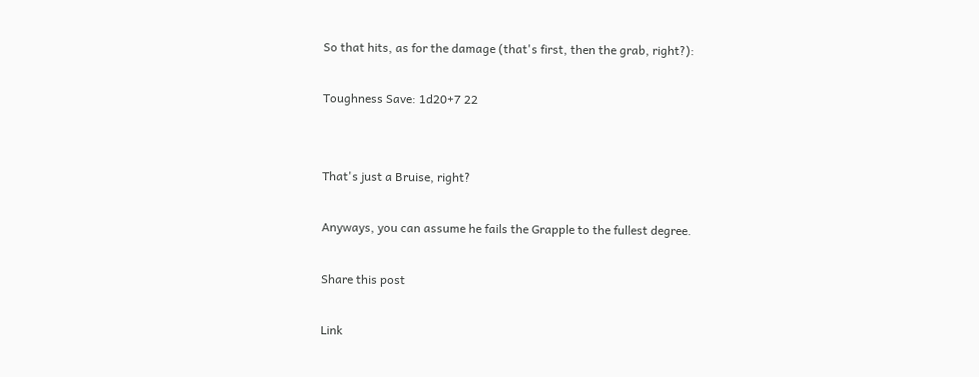So that hits, as for the damage (that's first, then the grab, right?):

Toughness Save: 1d20+7 22


That's just a Bruise, right?

Anyways, you can assume he fails the Grapple to the fullest degree.

Share this post

Link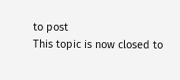to post
This topic is now closed to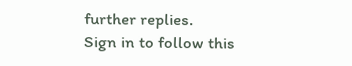further replies.
Sign in to follow this